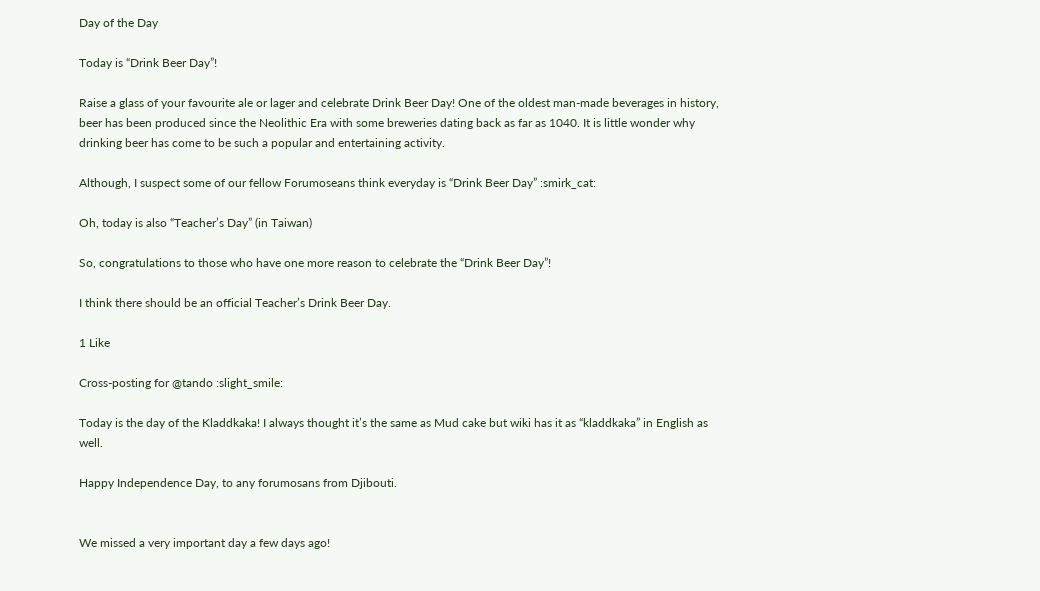Day of the Day

Today is “Drink Beer Day”!

Raise a glass of your favourite ale or lager and celebrate Drink Beer Day! One of the oldest man-made beverages in history, beer has been produced since the Neolithic Era with some breweries dating back as far as 1040. It is little wonder why drinking beer has come to be such a popular and entertaining activity.

Although, I suspect some of our fellow Forumoseans think everyday is “Drink Beer Day” :smirk_cat:

Oh, today is also “Teacher’s Day” (in Taiwan)

So, congratulations to those who have one more reason to celebrate the “Drink Beer Day”!

I think there should be an official Teacher’s Drink Beer Day.

1 Like

Cross-posting for @tando :slight_smile:

Today is the day of the Kladdkaka! I always thought it’s the same as Mud cake but wiki has it as “kladdkaka” in English as well.

Happy Independence Day, to any forumosans from Djibouti.


We missed a very important day a few days ago!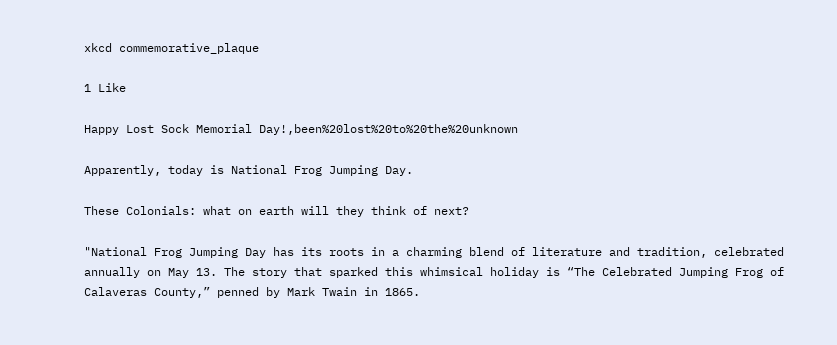xkcd commemorative_plaque

1 Like

Happy Lost Sock Memorial Day!,been%20lost%20to%20the%20unknown

Apparently, today is National Frog Jumping Day.

These Colonials: what on earth will they think of next?

"National Frog Jumping Day has its roots in a charming blend of literature and tradition, celebrated annually on May 13. The story that sparked this whimsical holiday is “The Celebrated Jumping Frog of Calaveras County,” penned by Mark Twain in 1865.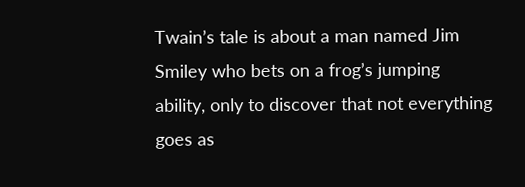Twain’s tale is about a man named Jim Smiley who bets on a frog’s jumping ability, only to discover that not everything goes as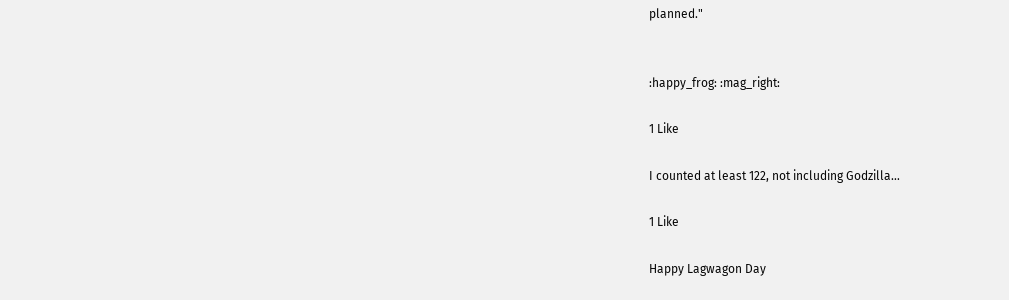planned."


:happy_frog: :mag_right:

1 Like

I counted at least 122, not including Godzilla…

1 Like

Happy Lagwagon Day